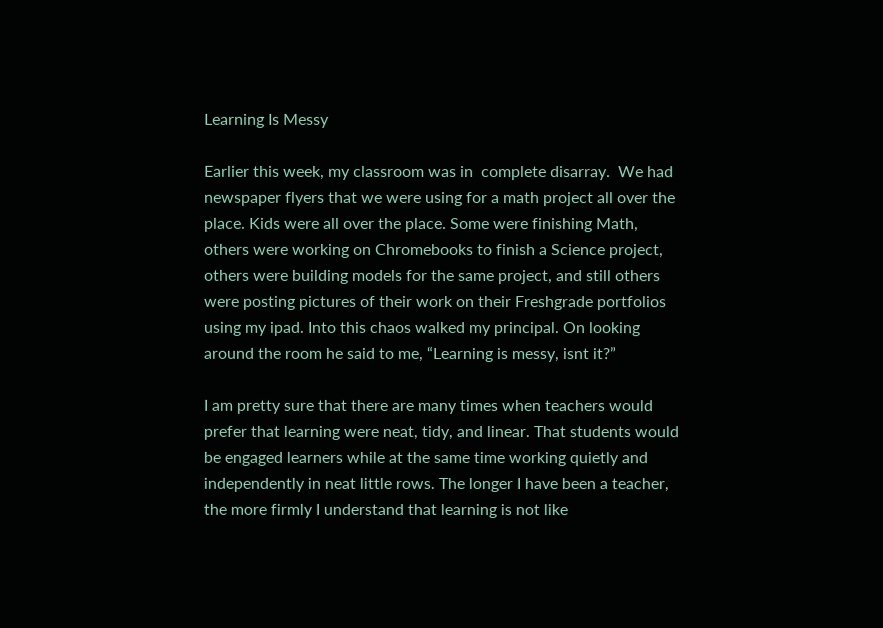Learning Is Messy

Earlier this week, my classroom was in  complete disarray.  We had newspaper flyers that we were using for a math project all over the place. Kids were all over the place. Some were finishing Math, others were working on Chromebooks to finish a Science project, others were building models for the same project, and still others were posting pictures of their work on their Freshgrade portfolios using my ipad. Into this chaos walked my principal. On looking around the room he said to me, “Learning is messy, isnt it?”

I am pretty sure that there are many times when teachers would prefer that learning were neat, tidy, and linear. That students would be engaged learners while at the same time working quietly and independently in neat little rows. The longer I have been a teacher, the more firmly I understand that learning is not like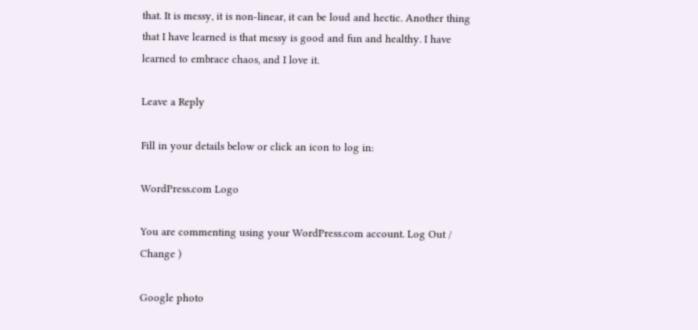that. It is messy, it is non-linear, it can be loud and hectic. Another thing that I have learned is that messy is good and fun and healthy. I have learned to embrace chaos, and I love it.

Leave a Reply

Fill in your details below or click an icon to log in:

WordPress.com Logo

You are commenting using your WordPress.com account. Log Out /  Change )

Google photo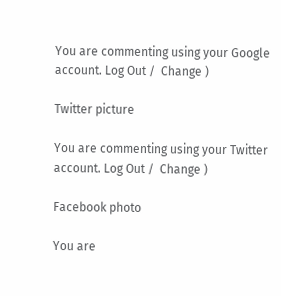You are commenting using your Google account. Log Out /  Change )

Twitter picture

You are commenting using your Twitter account. Log Out /  Change )

Facebook photo

You are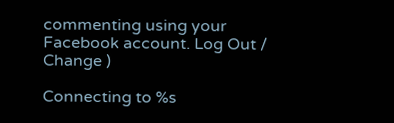commenting using your Facebook account. Log Out /  Change )

Connecting to %s